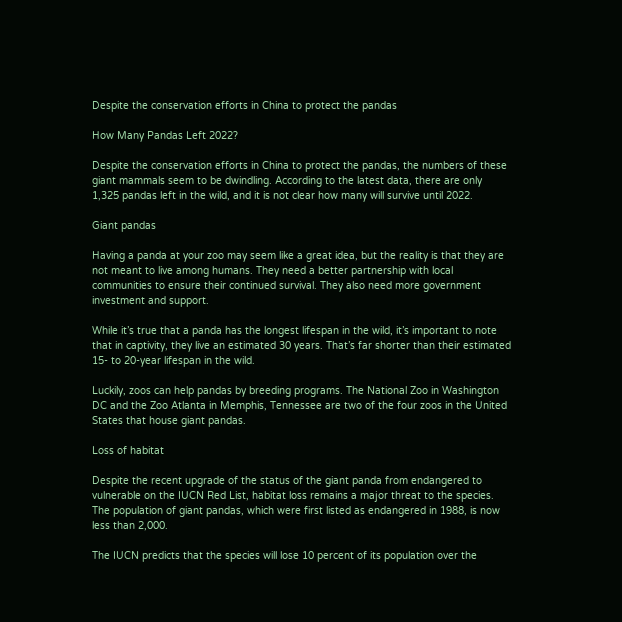Despite the conservation efforts in China to protect the pandas

How Many Pandas Left 2022?

Despite the conservation efforts in China to protect the pandas, the numbers of these giant mammals seem to be dwindling. According to the latest data, there are only 1,325 pandas left in the wild, and it is not clear how many will survive until 2022.

Giant pandas

Having a panda at your zoo may seem like a great idea, but the reality is that they are not meant to live among humans. They need a better partnership with local communities to ensure their continued survival. They also need more government investment and support.

While it’s true that a panda has the longest lifespan in the wild, it’s important to note that in captivity, they live an estimated 30 years. That’s far shorter than their estimated 15- to 20-year lifespan in the wild.

Luckily, zoos can help pandas by breeding programs. The National Zoo in Washington DC and the Zoo Atlanta in Memphis, Tennessee are two of the four zoos in the United States that house giant pandas.

Loss of habitat

Despite the recent upgrade of the status of the giant panda from endangered to vulnerable on the IUCN Red List, habitat loss remains a major threat to the species. The population of giant pandas, which were first listed as endangered in 1988, is now less than 2,000.

The IUCN predicts that the species will lose 10 percent of its population over the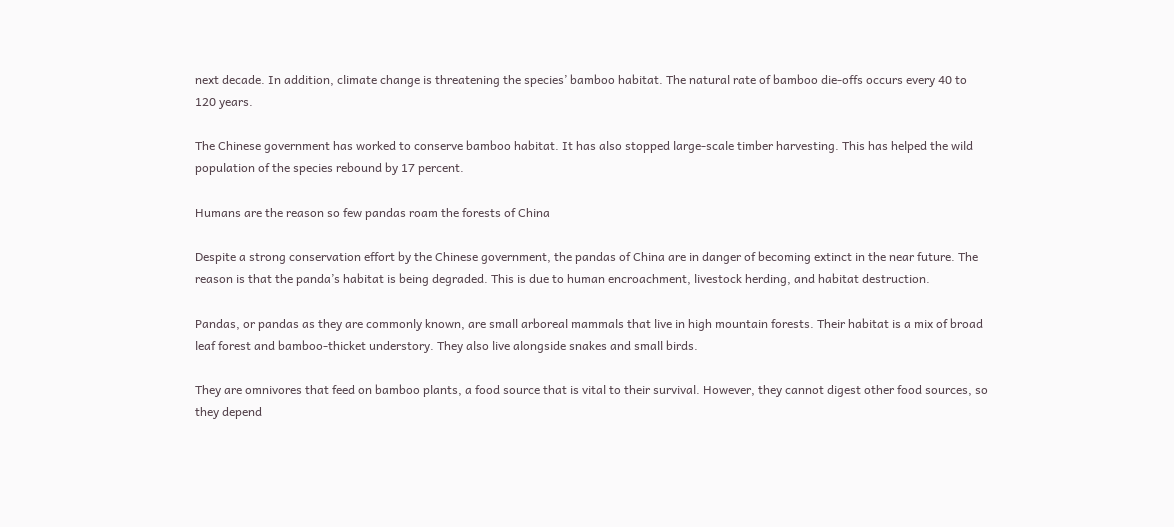next decade. In addition, climate change is threatening the species’ bamboo habitat. The natural rate of bamboo die-offs occurs every 40 to 120 years.

The Chinese government has worked to conserve bamboo habitat. It has also stopped large-scale timber harvesting. This has helped the wild population of the species rebound by 17 percent.

Humans are the reason so few pandas roam the forests of China

Despite a strong conservation effort by the Chinese government, the pandas of China are in danger of becoming extinct in the near future. The reason is that the panda’s habitat is being degraded. This is due to human encroachment, livestock herding, and habitat destruction.

Pandas, or pandas as they are commonly known, are small arboreal mammals that live in high mountain forests. Their habitat is a mix of broad leaf forest and bamboo-thicket understory. They also live alongside snakes and small birds.

They are omnivores that feed on bamboo plants, a food source that is vital to their survival. However, they cannot digest other food sources, so they depend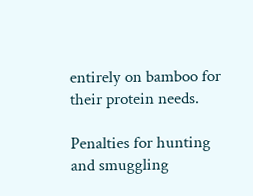entirely on bamboo for their protein needs.

Penalties for hunting and smuggling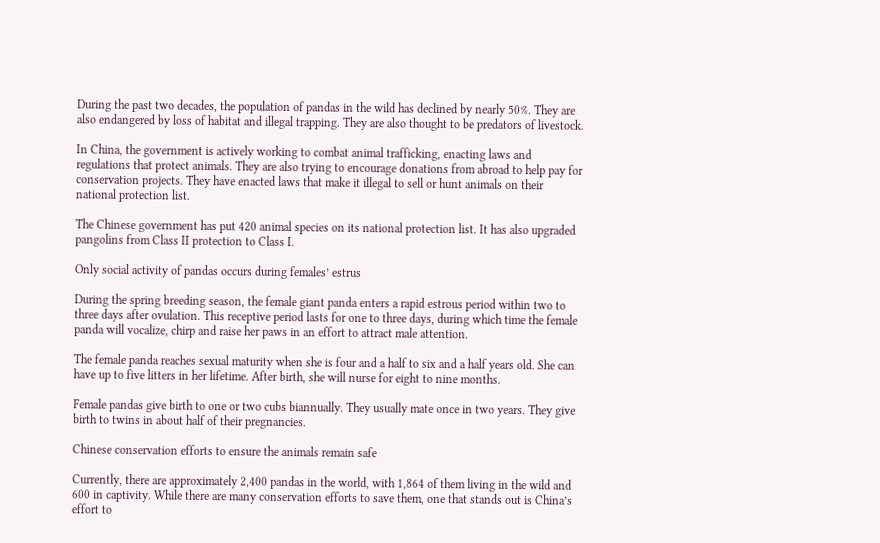During the past two decades, the population of pandas in the wild has declined by nearly 50%. They are also endangered by loss of habitat and illegal trapping. They are also thought to be predators of livestock.

In China, the government is actively working to combat animal trafficking, enacting laws and regulations that protect animals. They are also trying to encourage donations from abroad to help pay for conservation projects. They have enacted laws that make it illegal to sell or hunt animals on their national protection list.

The Chinese government has put 420 animal species on its national protection list. It has also upgraded pangolins from Class II protection to Class I.

Only social activity of pandas occurs during females’ estrus

During the spring breeding season, the female giant panda enters a rapid estrous period within two to three days after ovulation. This receptive period lasts for one to three days, during which time the female panda will vocalize, chirp and raise her paws in an effort to attract male attention.

The female panda reaches sexual maturity when she is four and a half to six and a half years old. She can have up to five litters in her lifetime. After birth, she will nurse for eight to nine months.

Female pandas give birth to one or two cubs biannually. They usually mate once in two years. They give birth to twins in about half of their pregnancies.

Chinese conservation efforts to ensure the animals remain safe

Currently, there are approximately 2,400 pandas in the world, with 1,864 of them living in the wild and 600 in captivity. While there are many conservation efforts to save them, one that stands out is China’s effort to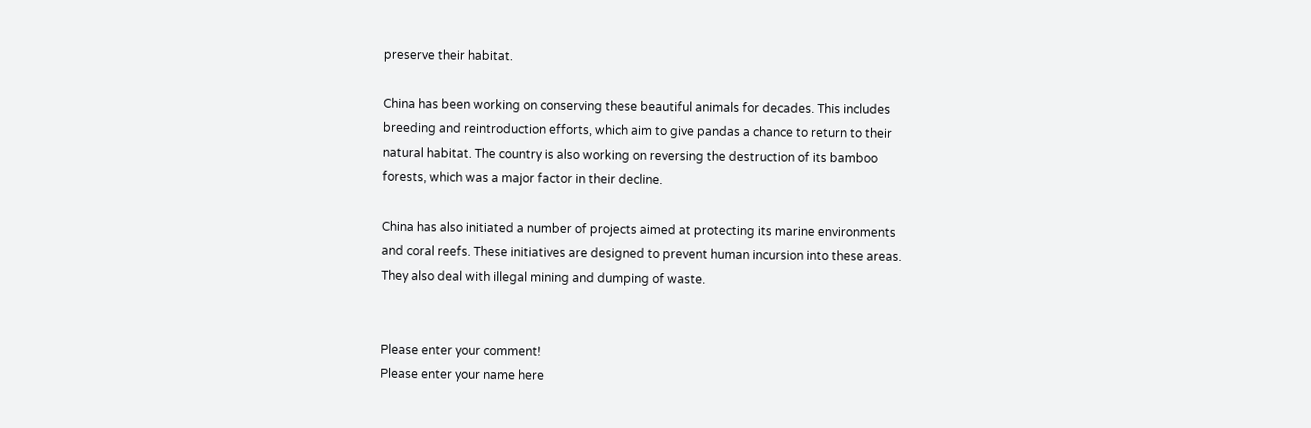preserve their habitat.

China has been working on conserving these beautiful animals for decades. This includes breeding and reintroduction efforts, which aim to give pandas a chance to return to their natural habitat. The country is also working on reversing the destruction of its bamboo forests, which was a major factor in their decline.

China has also initiated a number of projects aimed at protecting its marine environments and coral reefs. These initiatives are designed to prevent human incursion into these areas. They also deal with illegal mining and dumping of waste.


Please enter your comment!
Please enter your name here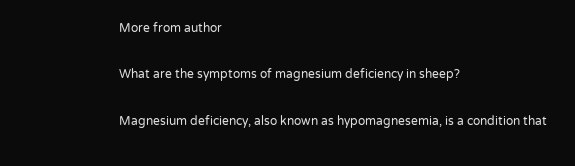More from author

What are the symptoms of magnesium deficiency in sheep?

Magnesium deficiency, also known as hypomagnesemia, is a condition that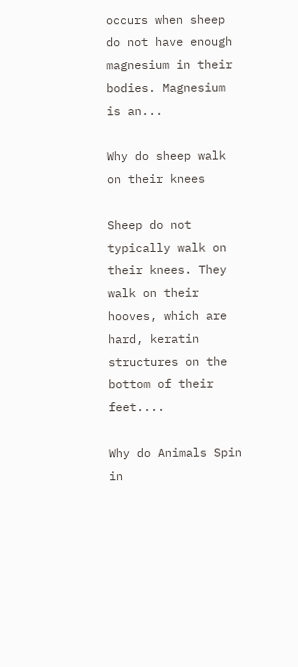occurs when sheep do not have enough magnesium in their bodies. Magnesium is an...

Why do sheep walk on their knees

Sheep do not typically walk on their knees. They walk on their hooves, which are hard, keratin structures on the bottom of their feet....

Why do Animals Spin in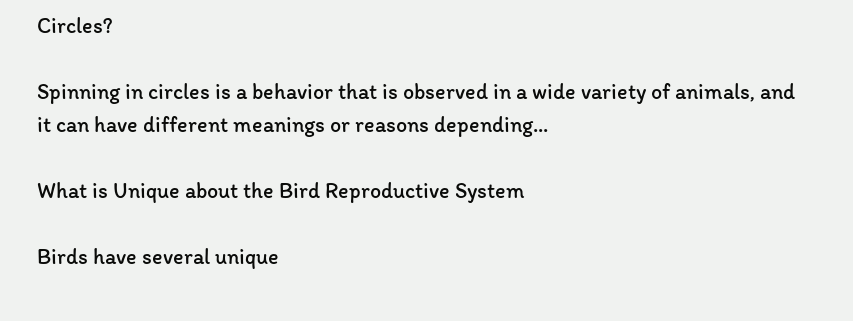Circles?

Spinning in circles is a behavior that is observed in a wide variety of animals, and it can have different meanings or reasons depending...

What is Unique about the Bird Reproductive System

Birds have several unique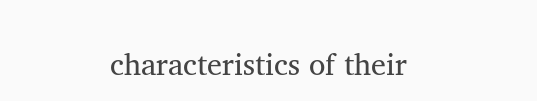characteristics of their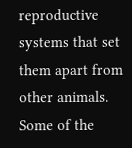reproductive systems that set them apart from other animals. Some of the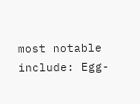most notable include: Egg-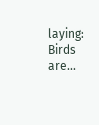laying: Birds are...